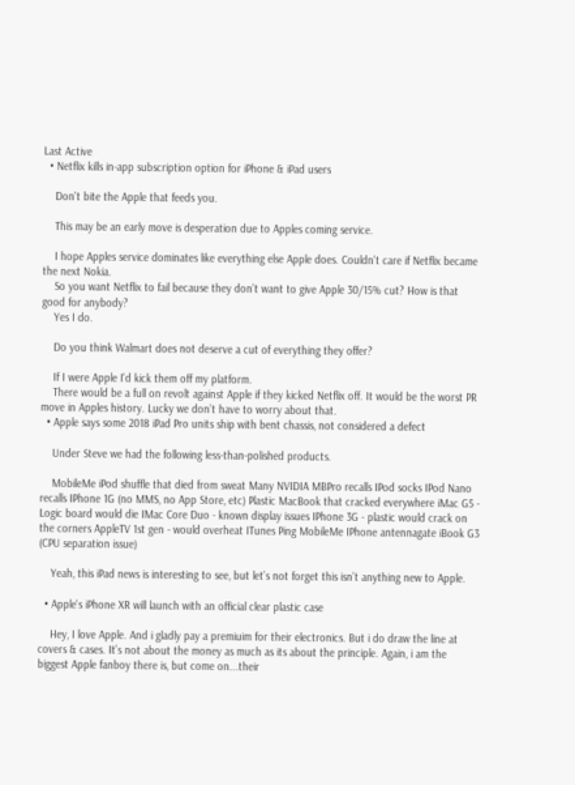Last Active
  • Netflix kills in-app subscription option for iPhone & iPad users

    Don't bite the Apple that feeds you.

    This may be an early move is desperation due to Apples coming service.

    I hope Apples service dominates like everything else Apple does. Couldn't care if Netflix became the next Nokia.
    So you want Netflix to fail because they don’t want to give Apple 30/15% cut? How is that good for anybody?
    Yes I do.

    Do you think Walmart does not deserve a cut of everything they offer?

    If I were Apple I'd kick them off my platform.
    There would be a full on revolt against Apple if they kicked Netflix off. It would be the worst PR move in Apples history. Lucky we don’t have to worry about that.
  • Apple says some 2018 iPad Pro units ship with bent chassis, not considered a defect

    Under Steve we had the following less-than-polished products.

    MobileMe iPod shuffle that died from sweat Many NVIDIA MBPro recalls IPod socks IPod Nano recalls IPhone 1G (no MMS, no App Store, etc) Plastic MacBook that cracked everywhere iMac G5 - Logic board would die IMac Core Duo - known display issues IPhone 3G - plastic would crack on the corners AppleTV 1st gen - would overheat ITunes Ping MobileMe IPhone antennagate iBook G3 (CPU separation issue)

    Yeah, this iPad news is interesting to see, but let’s not forget this isn’t anything new to Apple.

  • Apple's iPhone XR will launch with an official clear plastic case

    Hey, I love Apple. And i gladly pay a premiuim for their electronics. But i do draw the line at covers & cases. It’s not about the money as much as its about the principle. Again, i am the biggest Apple fanboy there is, but come on...their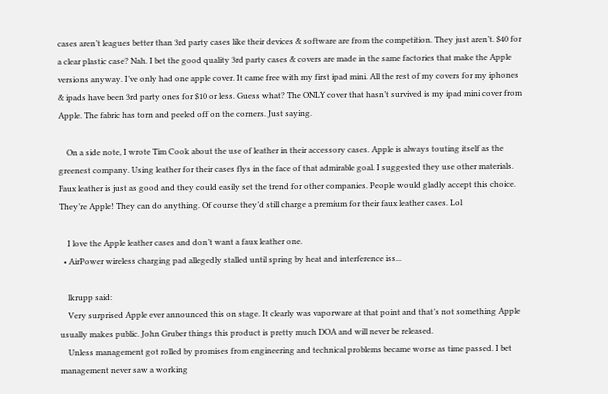cases aren’t leagues better than 3rd party cases like their devices & software are from the competition. They just aren’t. $40 for a clear plastic case? Nah. I bet the good quality 3rd party cases & covers are made in the same factories that make the Apple versions anyway. I’ve only had one apple cover. It came free with my first ipad mini. All the rest of my covers for my iphones & ipads have been 3rd party ones for $10 or less. Guess what? The ONLY cover that hasn’t survived is my ipad mini cover from Apple. The fabric has torn and peeled off on the corners. Just saying.

    On a side note, I wrote Tim Cook about the use of leather in their accessory cases. Apple is always touting itself as the greenest company. Using leather for their cases flys in the face of that admirable goal. I suggested they use other materials. Faux leather is just as good and they could easily set the trend for other companies. People would gladly accept this choice. They’re Apple! They can do anything. Of course they’d still charge a premium for their faux leather cases. Lol

    I love the Apple leather cases and don’t want a faux leather one.
  • AirPower wireless charging pad allegedly stalled until spring by heat and interference iss...

    lkrupp said:
    Very surprised Apple ever announced this on stage. It clearly was vaporware at that point and that’s not something Apple usually makes public. John Gruber things this product is pretty much DOA and will never be released.
    Unless management got rolled by promises from engineering and technical problems became worse as time passed. I bet management never saw a working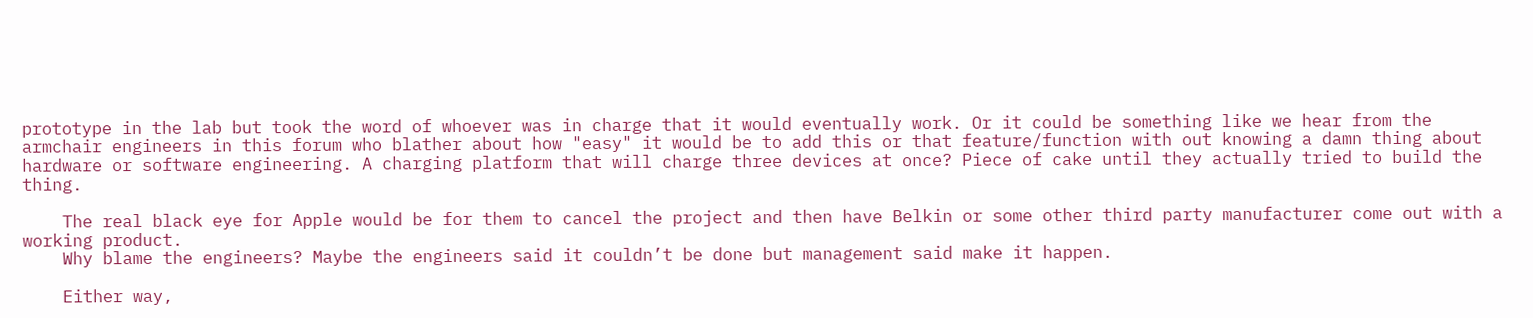prototype in the lab but took the word of whoever was in charge that it would eventually work. Or it could be something like we hear from the armchair engineers in this forum who blather about how "easy" it would be to add this or that feature/function with out knowing a damn thing about hardware or software engineering. A charging platform that will charge three devices at once? Piece of cake until they actually tried to build the thing.

    The real black eye for Apple would be for them to cancel the project and then have Belkin or some other third party manufacturer come out with a working product.
    Why blame the engineers? Maybe the engineers said it couldn’t be done but management said make it happen.

    Either way,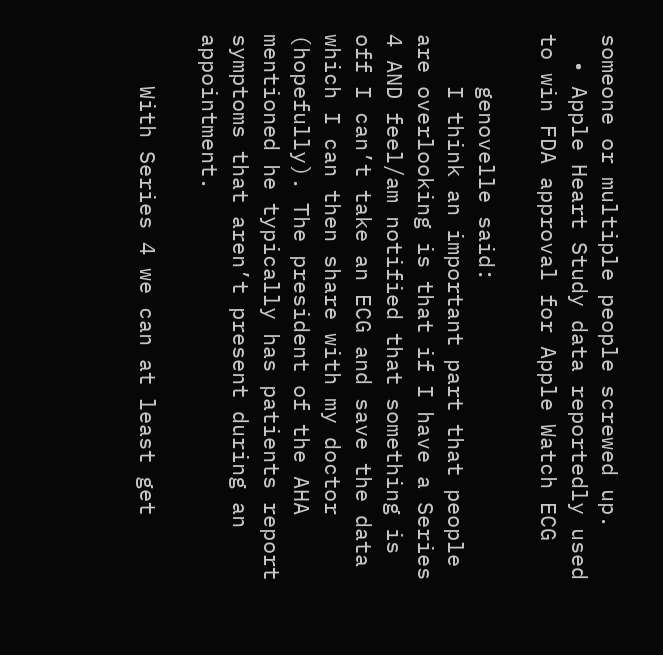someone or multiple people screwed up.
  • Apple Heart Study data reportedly used to win FDA approval for Apple Watch ECG

    genovelle said:
    I think an important part that people are overlooking is that if I have a Series 4 AND feel/am notified that something is off I can’t take an ECG and save the data which I can then share with my doctor (hopefully). The president of the AHA mentioned he typically has patients report symptoms that aren’t present during an appointment.

    With Series 4 we can at least get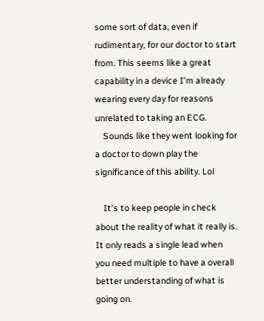some sort of data, even if rudimentary, for our doctor to start from. This seems like a great capability in a device I’m already wearing every day for reasons unrelated to taking an ECG.
    Sounds like they went looking for a doctor to down play the significance of this ability. Lol

    It’s to keep people in check about the reality of what it really is. It only reads a single lead when you need multiple to have a overall better understanding of what is going on.